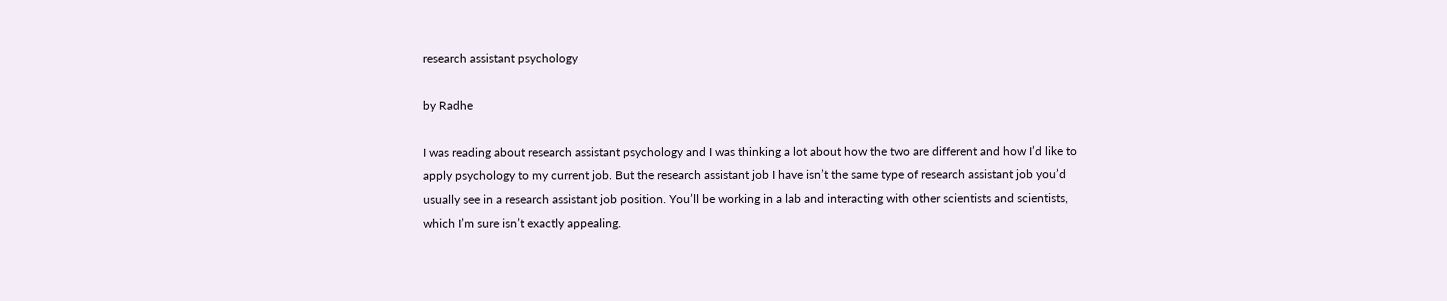research assistant psychology

by Radhe

I was reading about research assistant psychology and I was thinking a lot about how the two are different and how I’d like to apply psychology to my current job. But the research assistant job I have isn’t the same type of research assistant job you’d usually see in a research assistant job position. You’ll be working in a lab and interacting with other scientists and scientists, which I’m sure isn’t exactly appealing.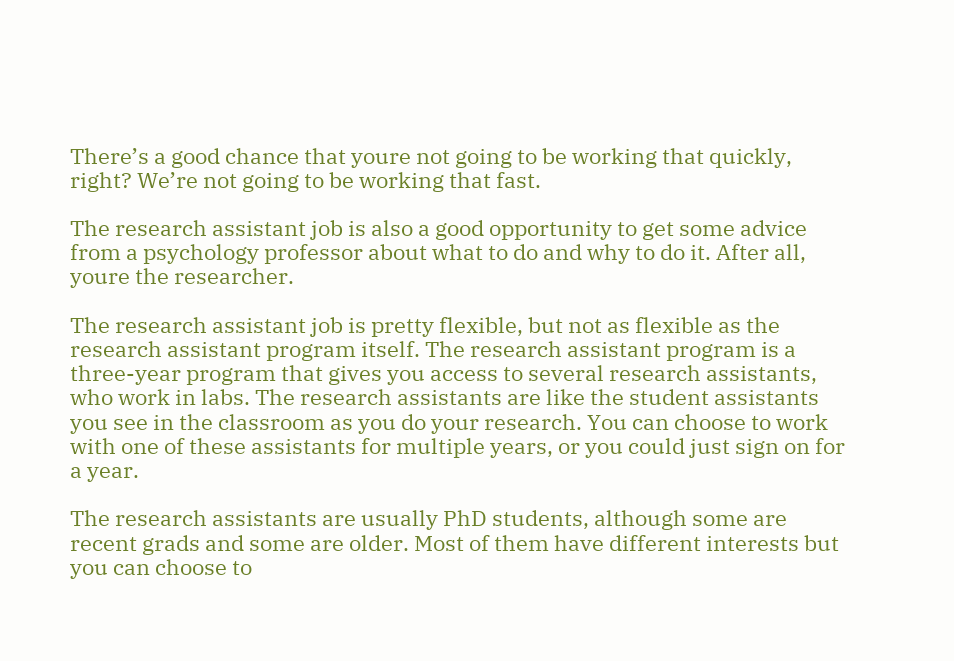There’s a good chance that youre not going to be working that quickly, right? We’re not going to be working that fast.

The research assistant job is also a good opportunity to get some advice from a psychology professor about what to do and why to do it. After all, youre the researcher.

The research assistant job is pretty flexible, but not as flexible as the research assistant program itself. The research assistant program is a three-year program that gives you access to several research assistants, who work in labs. The research assistants are like the student assistants you see in the classroom as you do your research. You can choose to work with one of these assistants for multiple years, or you could just sign on for a year.

The research assistants are usually PhD students, although some are recent grads and some are older. Most of them have different interests but you can choose to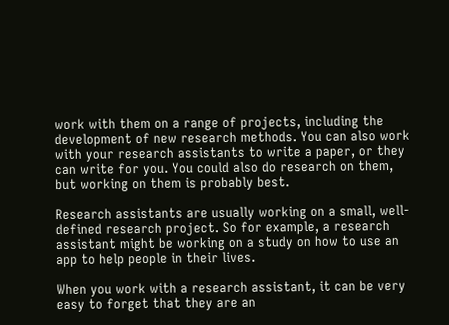work with them on a range of projects, including the development of new research methods. You can also work with your research assistants to write a paper, or they can write for you. You could also do research on them, but working on them is probably best.

Research assistants are usually working on a small, well-defined research project. So for example, a research assistant might be working on a study on how to use an app to help people in their lives.

When you work with a research assistant, it can be very easy to forget that they are an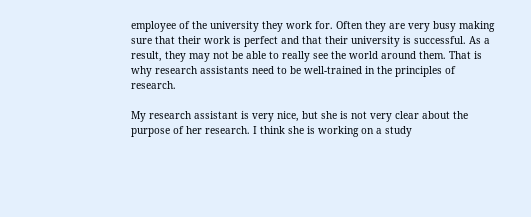employee of the university they work for. Often they are very busy making sure that their work is perfect and that their university is successful. As a result, they may not be able to really see the world around them. That is why research assistants need to be well-trained in the principles of research.

My research assistant is very nice, but she is not very clear about the purpose of her research. I think she is working on a study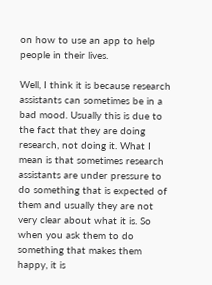on how to use an app to help people in their lives.

Well, I think it is because research assistants can sometimes be in a bad mood. Usually this is due to the fact that they are doing research, not doing it. What I mean is that sometimes research assistants are under pressure to do something that is expected of them and usually they are not very clear about what it is. So when you ask them to do something that makes them happy, it is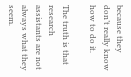because they don’t really know how to do it.

The truth is that research assistants are not always what they seem.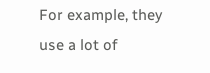For example, they use a lot of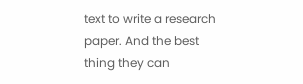text to write a research paper. And the best thing they can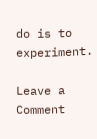do is to experiment.

Leave a Comment